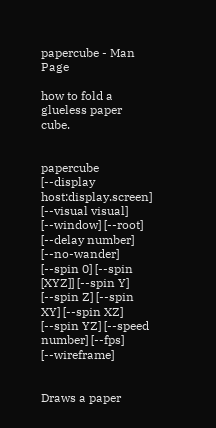papercube - Man Page

how to fold a glueless paper cube.


papercube [--display host:display.screen] [--visual visual] [--window] [--root] [--delay number] [--no-wander] [--spin 0] [--spin [XYZ]] [--spin Y] [--spin Z] [--spin XY] [--spin XZ] [--spin YZ] [--speed number] [--fps] [--wireframe]


Draws a paper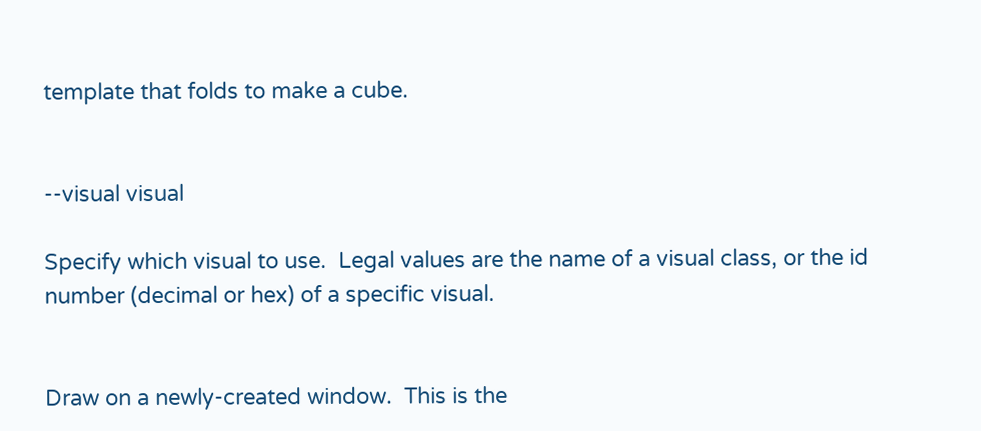template that folds to make a cube.


--visual visual

Specify which visual to use.  Legal values are the name of a visual class, or the id number (decimal or hex) of a specific visual.


Draw on a newly-created window.  This is the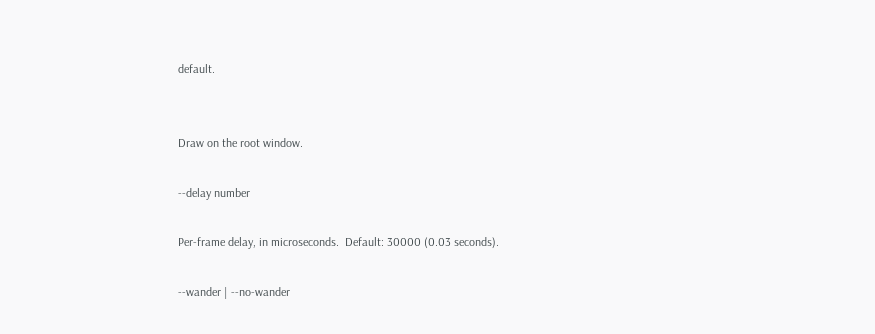default.


Draw on the root window.

--delay number

Per-frame delay, in microseconds.  Default: 30000 (0.03 seconds).

--wander | --no-wander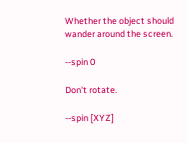Whether the object should wander around the screen.

--spin 0

Don't rotate.

--spin [XYZ]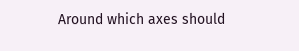Around which axes should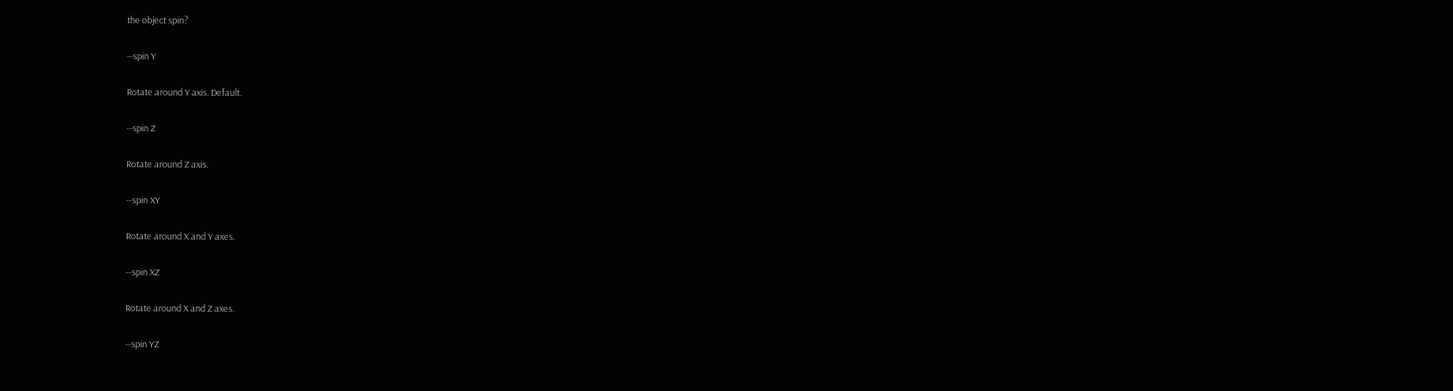the object spin?

--spin Y

Rotate around Y axis. Default.

--spin Z

Rotate around Z axis.

--spin XY

Rotate around X and Y axes.

--spin XZ

Rotate around X and Z axes.

--spin YZ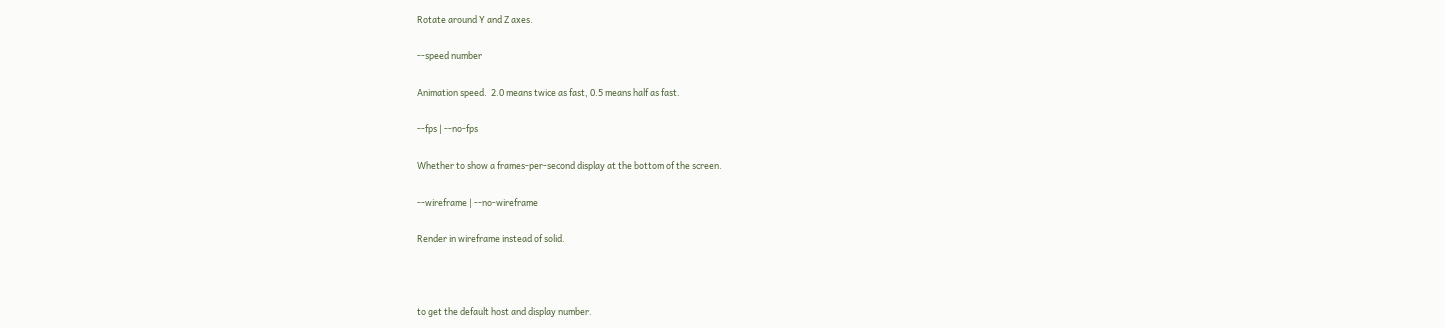Rotate around Y and Z axes.

--speed number

Animation speed.  2.0 means twice as fast, 0.5 means half as fast.

--fps | --no-fps

Whether to show a frames-per-second display at the bottom of the screen.

--wireframe | --no-wireframe

Render in wireframe instead of solid.



to get the default host and display number.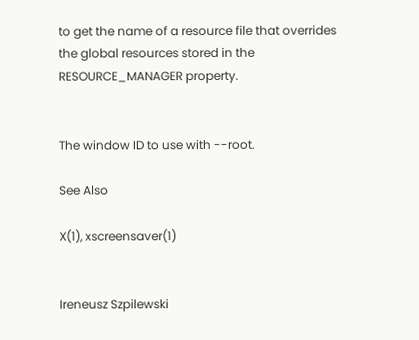to get the name of a resource file that overrides the global resources stored in the RESOURCE_MANAGER property.


The window ID to use with --root.

See Also

X(1), xscreensaver(1)


Ireneusz Szpilewski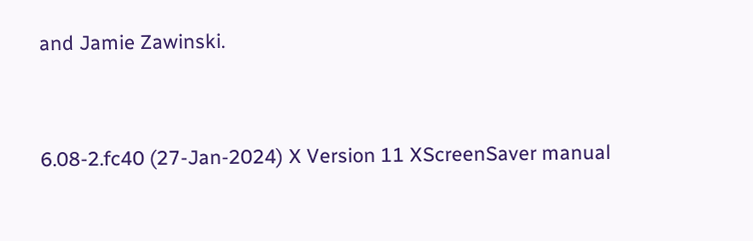and Jamie Zawinski.


6.08-2.fc40 (27-Jan-2024) X Version 11 XScreenSaver manual